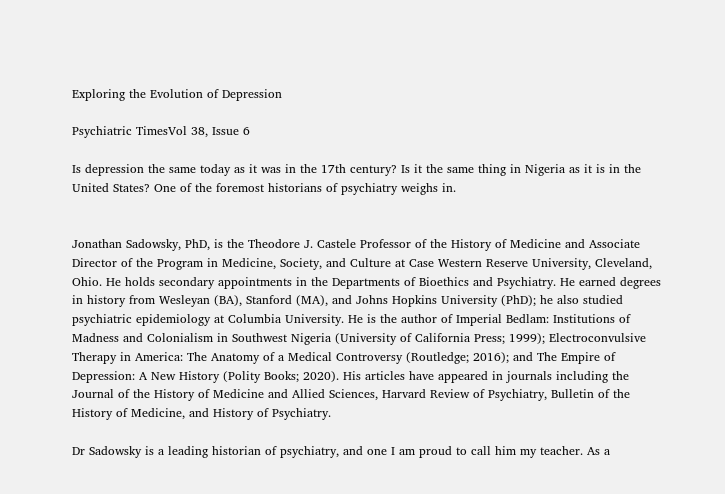Exploring the Evolution of Depression

Psychiatric TimesVol 38, Issue 6

Is depression the same today as it was in the 17th century? Is it the same thing in Nigeria as it is in the United States? One of the foremost historians of psychiatry weighs in.


Jonathan Sadowsky, PhD, is the Theodore J. Castele Professor of the History of Medicine and Associate Director of the Program in Medicine, Society, and Culture at Case Western Reserve University, Cleveland, Ohio. He holds secondary appointments in the Departments of Bioethics and Psychiatry. He earned degrees in history from Wesleyan (BA), Stanford (MA), and Johns Hopkins University (PhD); he also studied psychiatric epidemiology at Columbia University. He is the author of Imperial Bedlam: Institutions of Madness and Colonialism in Southwest Nigeria (University of California Press; 1999); Electroconvulsive Therapy in America: The Anatomy of a Medical Controversy (Routledge; 2016); and The Empire of Depression: A New History (Polity Books; 2020). His articles have appeared in journals including the Journal of the History of Medicine and Allied Sciences, Harvard Review of Psychiatry, Bulletin of the History of Medicine, and History of Psychiatry.

Dr Sadowsky is a leading historian of psychiatry, and one I am proud to call him my teacher. As a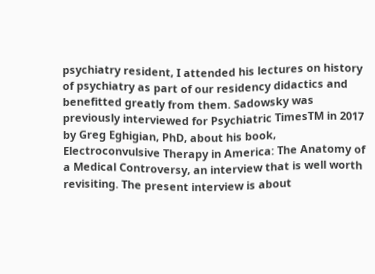psychiatry resident, I attended his lectures on history of psychiatry as part of our residency didactics and benefitted greatly from them. Sadowsky was previously interviewed for Psychiatric TimesTM in 2017 by Greg Eghigian, PhD, about his book, Electroconvulsive Therapy in America: The Anatomy of a Medical Controversy, an interview that is well worth revisiting. The present interview is about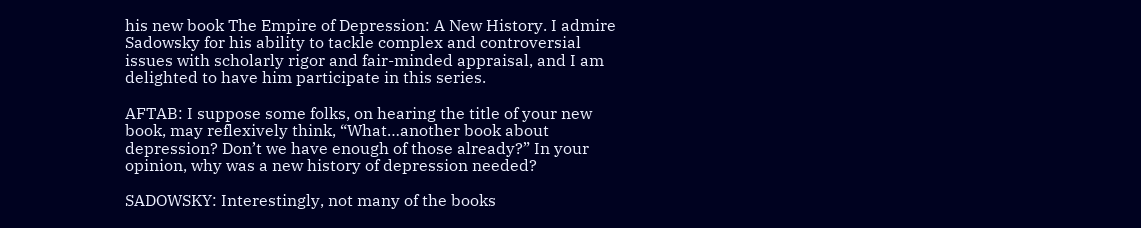his new book The Empire of Depression: A New History. I admire Sadowsky for his ability to tackle complex and controversial issues with scholarly rigor and fair-minded appraisal, and I am delighted to have him participate in this series.

AFTAB: I suppose some folks, on hearing the title of your new book, may reflexively think, “What…another book about depression? Don’t we have enough of those already?” In your opinion, why was a new history of depression needed?

SADOWSKY: Interestingly, not many of the books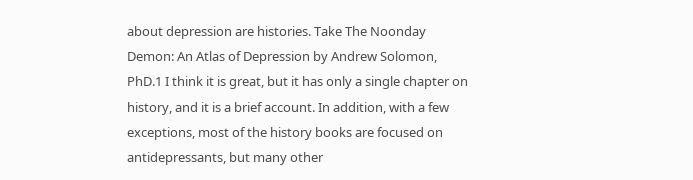about depression are histories. Take The Noonday Demon: An Atlas of Depression by Andrew Solomon, PhD.1 I think it is great, but it has only a single chapter on history, and it is a brief account. In addition, with a few exceptions, most of the history books are focused on antidepressants, but many other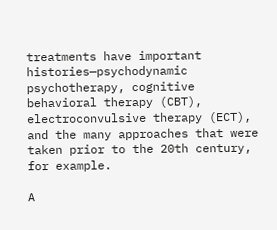treatments have important histories—psychodynamic psychotherapy, cognitive behavioral therapy (CBT), electroconvulsive therapy (ECT), and the many approaches that were taken prior to the 20th century, for example.

A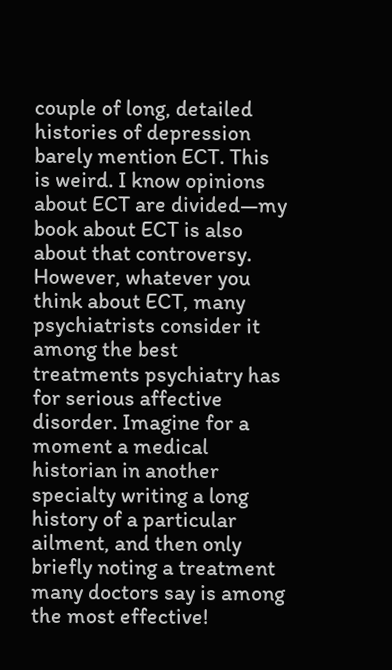couple of long, detailed histories of depression barely mention ECT. This is weird. I know opinions about ECT are divided—my book about ECT is also about that controversy. However, whatever you think about ECT, many psychiatrists consider it among the best treatments psychiatry has for serious affective disorder. Imagine for a moment a medical historian in another specialty writing a long history of a particular ailment, and then only briefly noting a treatment many doctors say is among the most effective!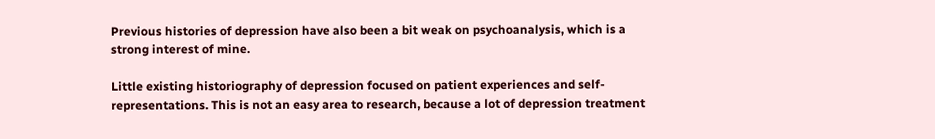Previous histories of depression have also been a bit weak on psychoanalysis, which is a strong interest of mine.

Little existing historiography of depression focused on patient experiences and self-representations. This is not an easy area to research, because a lot of depression treatment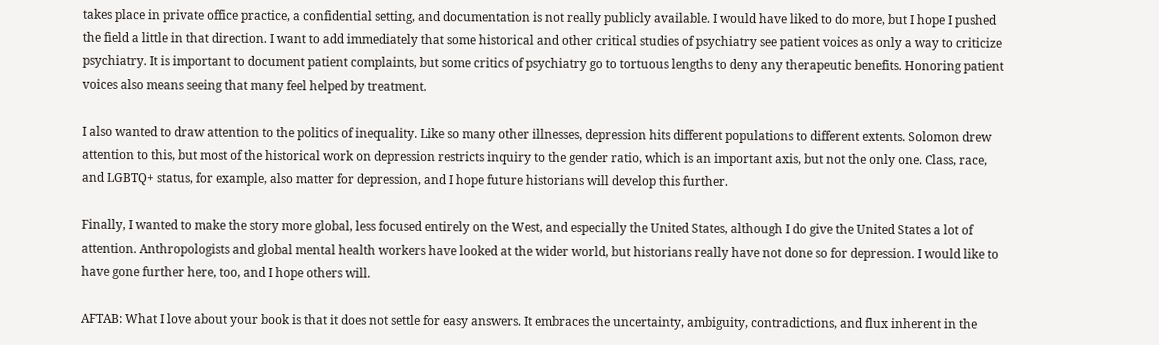takes place in private office practice, a confidential setting, and documentation is not really publicly available. I would have liked to do more, but I hope I pushed the field a little in that direction. I want to add immediately that some historical and other critical studies of psychiatry see patient voices as only a way to criticize psychiatry. It is important to document patient complaints, but some critics of psychiatry go to tortuous lengths to deny any therapeutic benefits. Honoring patient voices also means seeing that many feel helped by treatment.

I also wanted to draw attention to the politics of inequality. Like so many other illnesses, depression hits different populations to different extents. Solomon drew attention to this, but most of the historical work on depression restricts inquiry to the gender ratio, which is an important axis, but not the only one. Class, race, and LGBTQ+ status, for example, also matter for depression, and I hope future historians will develop this further.

Finally, I wanted to make the story more global, less focused entirely on the West, and especially the United States, although I do give the United States a lot of attention. Anthropologists and global mental health workers have looked at the wider world, but historians really have not done so for depression. I would like to have gone further here, too, and I hope others will.

AFTAB: What I love about your book is that it does not settle for easy answers. It embraces the uncertainty, ambiguity, contradictions, and flux inherent in the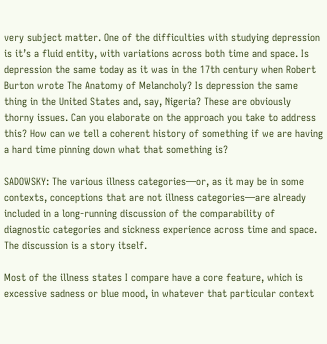very subject matter. One of the difficulties with studying depression is it’s a fluid entity, with variations across both time and space. Is depression the same today as it was in the 17th century when Robert Burton wrote The Anatomy of Melancholy? Is depression the same thing in the United States and, say, Nigeria? These are obviously thorny issues. Can you elaborate on the approach you take to address this? How can we tell a coherent history of something if we are having a hard time pinning down what that something is?

SADOWSKY: The various illness categories—or, as it may be in some contexts, conceptions that are not illness categories—are already included in a long-running discussion of the comparability of diagnostic categories and sickness experience across time and space. The discussion is a story itself.

Most of the illness states I compare have a core feature, which is excessive sadness or blue mood, in whatever that particular context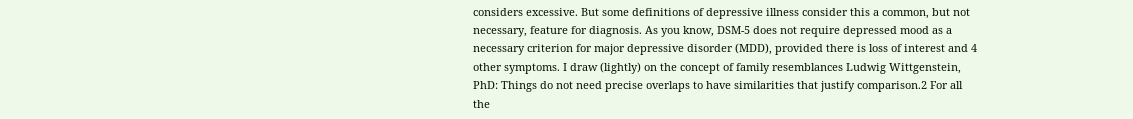considers excessive. But some definitions of depressive illness consider this a common, but not necessary, feature for diagnosis. As you know, DSM-5 does not require depressed mood as a necessary criterion for major depressive disorder (MDD), provided there is loss of interest and 4 other symptoms. I draw (lightly) on the concept of family resemblances Ludwig Wittgenstein, PhD: Things do not need precise overlaps to have similarities that justify comparison.2 For all the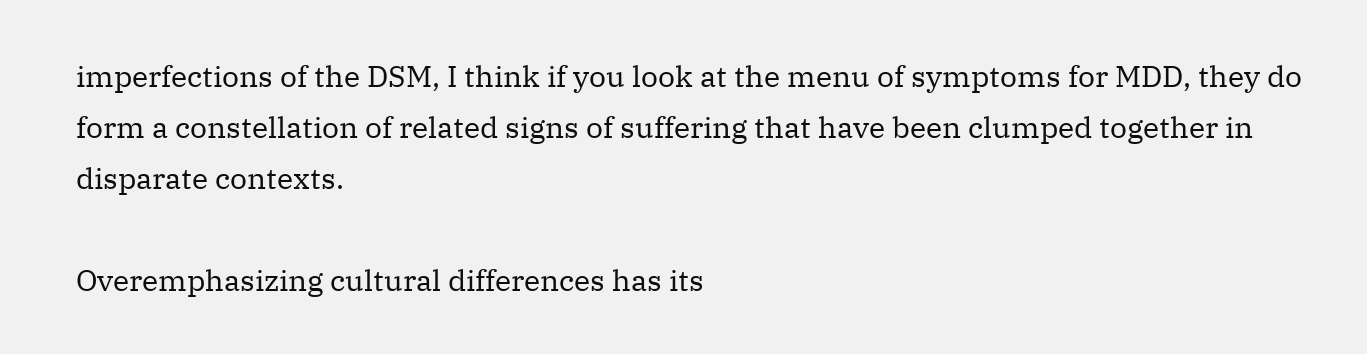imperfections of the DSM, I think if you look at the menu of symptoms for MDD, they do form a constellation of related signs of suffering that have been clumped together in disparate contexts.

Overemphasizing cultural differences has its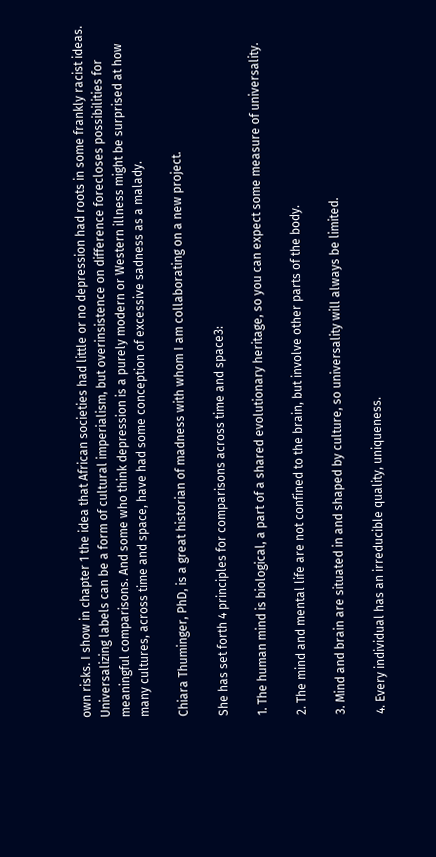own risks. I show in chapter 1 the idea that African societies had little or no depression had roots in some frankly racist ideas. Universalizing labels can be a form of cultural imperialism, but overinsistence on difference forecloses possibilities for meaningful comparisons. And some who think depression is a purely modern or Western illness might be surprised at how many cultures, across time and space, have had some conception of excessive sadness as a malady.

Chiara Thuminger, PhD, is a great historian of madness with whom I am collaborating on a new project.

She has set forth 4 principles for comparisons across time and space3:

1. The human mind is biological, a part of a shared evolutionary heritage, so you can expect some measure of universality.

2. The mind and mental life are not confined to the brain, but involve other parts of the body.

3. Mind and brain are situated in and shaped by culture, so universality will always be limited.

4. Every individual has an irreducible quality, uniqueness.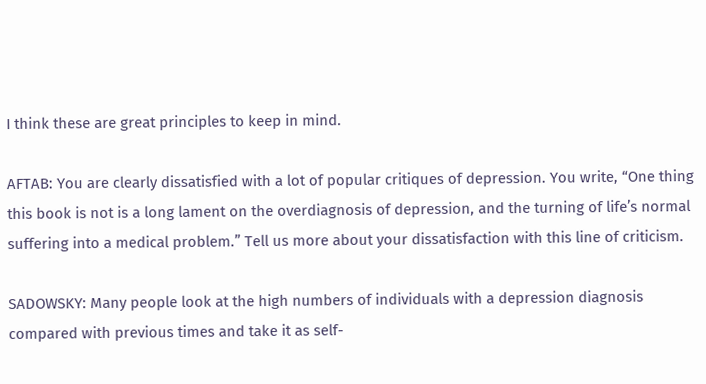I think these are great principles to keep in mind.

AFTAB: You are clearly dissatisfied with a lot of popular critiques of depression. You write, “One thing this book is not is a long lament on the overdiagnosis of depression, and the turning of life’s normal suffering into a medical problem.” Tell us more about your dissatisfaction with this line of criticism.

SADOWSKY: Many people look at the high numbers of individuals with a depression diagnosis compared with previous times and take it as self-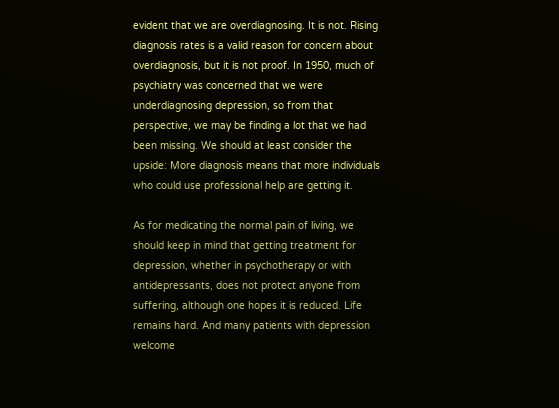evident that we are overdiagnosing. It is not. Rising diagnosis rates is a valid reason for concern about overdiagnosis, but it is not proof. In 1950, much of psychiatry was concerned that we were underdiagnosing depression, so from that perspective, we may be finding a lot that we had been missing. We should at least consider the upside: More diagnosis means that more individuals who could use professional help are getting it.

As for medicating the normal pain of living, we should keep in mind that getting treatment for depression, whether in psychotherapy or with antidepressants, does not protect anyone from suffering, although one hopes it is reduced. Life remains hard. And many patients with depression welcome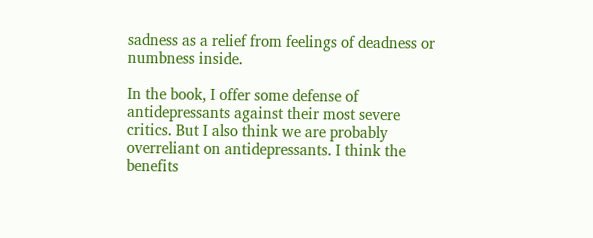sadness as a relief from feelings of deadness or numbness inside.

In the book, I offer some defense of antidepressants against their most severe critics. But I also think we are probably overreliant on antidepressants. I think the benefits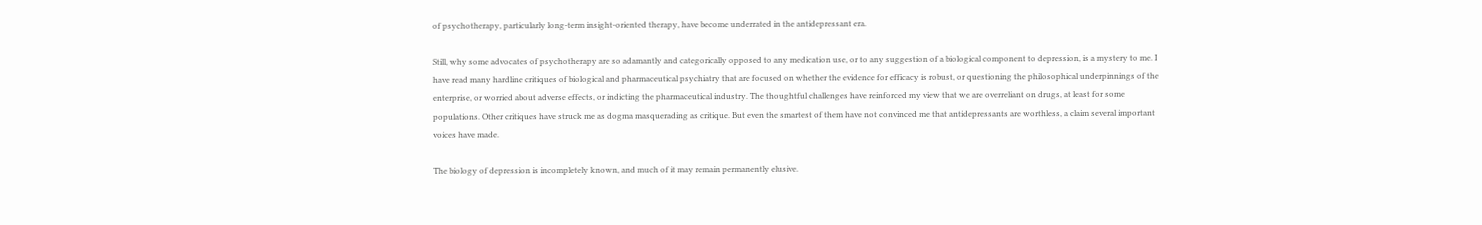of psychotherapy, particularly long-term insight-oriented therapy, have become underrated in the antidepressant era.

Still, why some advocates of psychotherapy are so adamantly and categorically opposed to any medication use, or to any suggestion of a biological component to depression, is a mystery to me. I have read many hardline critiques of biological and pharmaceutical psychiatry that are focused on whether the evidence for efficacy is robust, or questioning the philosophical underpinnings of the enterprise, or worried about adverse effects, or indicting the pharmaceutical industry. The thoughtful challenges have reinforced my view that we are overreliant on drugs, at least for some populations. Other critiques have struck me as dogma masquerading as critique. But even the smartest of them have not convinced me that antidepressants are worthless, a claim several important voices have made.

The biology of depression is incompletely known, and much of it may remain permanently elusive.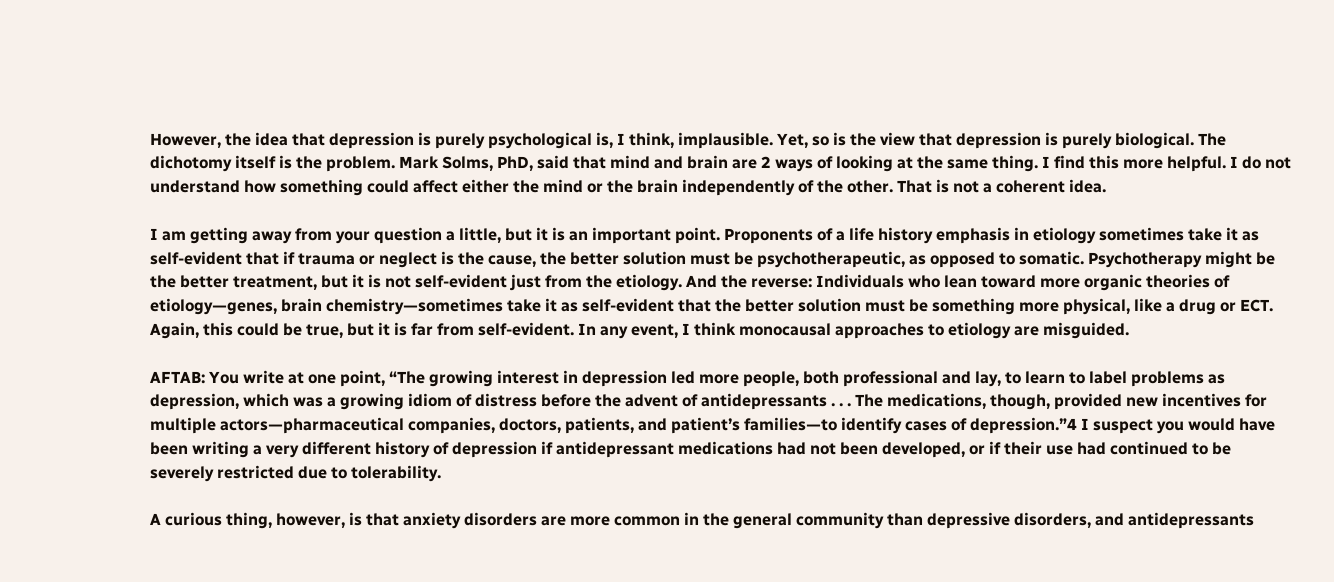However, the idea that depression is purely psychological is, I think, implausible. Yet, so is the view that depression is purely biological. The dichotomy itself is the problem. Mark Solms, PhD, said that mind and brain are 2 ways of looking at the same thing. I find this more helpful. I do not understand how something could affect either the mind or the brain independently of the other. That is not a coherent idea.

I am getting away from your question a little, but it is an important point. Proponents of a life history emphasis in etiology sometimes take it as self-evident that if trauma or neglect is the cause, the better solution must be psychotherapeutic, as opposed to somatic. Psychotherapy might be the better treatment, but it is not self-evident just from the etiology. And the reverse: Individuals who lean toward more organic theories of etiology—genes, brain chemistry—sometimes take it as self-evident that the better solution must be something more physical, like a drug or ECT. Again, this could be true, but it is far from self-evident. In any event, I think monocausal approaches to etiology are misguided.

AFTAB: You write at one point, “The growing interest in depression led more people, both professional and lay, to learn to label problems as depression, which was a growing idiom of distress before the advent of antidepressants . . . The medications, though, provided new incentives for multiple actors—pharmaceutical companies, doctors, patients, and patient’s families—to identify cases of depression.”4 I suspect you would have been writing a very different history of depression if antidepressant medications had not been developed, or if their use had continued to be severely restricted due to tolerability.

A curious thing, however, is that anxiety disorders are more common in the general community than depressive disorders, and antidepressants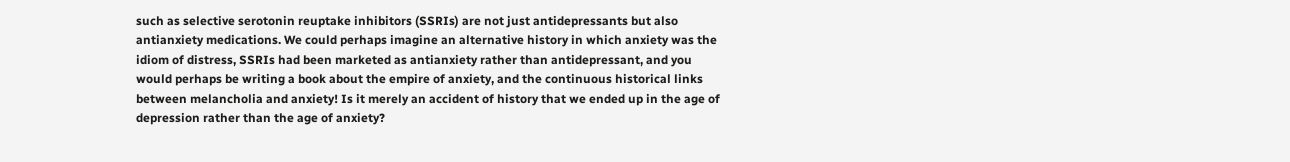such as selective serotonin reuptake inhibitors (SSRIs) are not just antidepressants but also antianxiety medications. We could perhaps imagine an alternative history in which anxiety was the idiom of distress, SSRIs had been marketed as antianxiety rather than antidepressant, and you would perhaps be writing a book about the empire of anxiety, and the continuous historical links between melancholia and anxiety! Is it merely an accident of history that we ended up in the age of depression rather than the age of anxiety?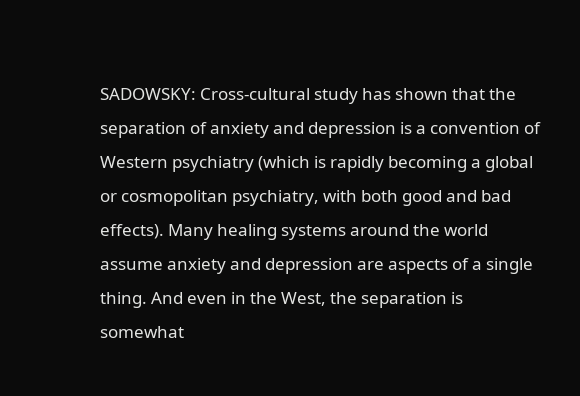SADOWSKY: Cross-cultural study has shown that the separation of anxiety and depression is a convention of Western psychiatry (which is rapidly becoming a global or cosmopolitan psychiatry, with both good and bad effects). Many healing systems around the world assume anxiety and depression are aspects of a single thing. And even in the West, the separation is somewhat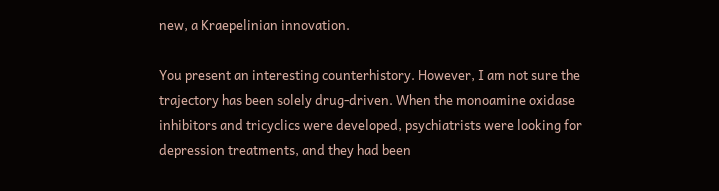new, a Kraepelinian innovation.

You present an interesting counterhistory. However, I am not sure the trajectory has been solely drug-driven. When the monoamine oxidase inhibitors and tricyclics were developed, psychiatrists were looking for depression treatments, and they had been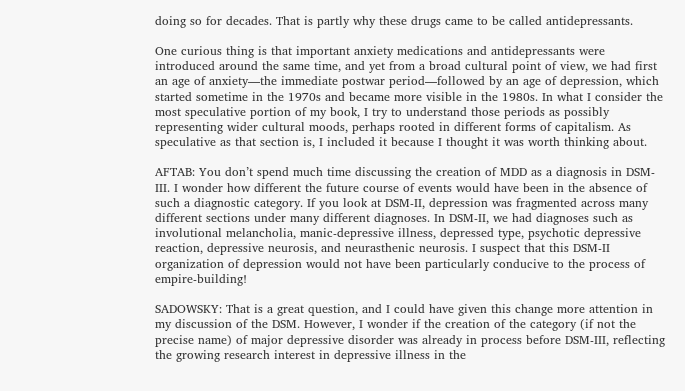doing so for decades. That is partly why these drugs came to be called antidepressants.

One curious thing is that important anxiety medications and antidepressants were introduced around the same time, and yet from a broad cultural point of view, we had first an age of anxiety—the immediate postwar period—followed by an age of depression, which started sometime in the 1970s and became more visible in the 1980s. In what I consider the most speculative portion of my book, I try to understand those periods as possibly representing wider cultural moods, perhaps rooted in different forms of capitalism. As speculative as that section is, I included it because I thought it was worth thinking about.

AFTAB: You don’t spend much time discussing the creation of MDD as a diagnosis in DSM-III. I wonder how different the future course of events would have been in the absence of such a diagnostic category. If you look at DSM-II, depression was fragmented across many different sections under many different diagnoses. In DSM-II, we had diagnoses such as involutional melancholia, manic-depressive illness, depressed type, psychotic depressive reaction, depressive neurosis, and neurasthenic neurosis. I suspect that this DSM-II organization of depression would not have been particularly conducive to the process of empire-building!

SADOWSKY: That is a great question, and I could have given this change more attention in my discussion of the DSM. However, I wonder if the creation of the category (if not the precise name) of major depressive disorder was already in process before DSM-III, reflecting the growing research interest in depressive illness in the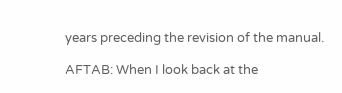years preceding the revision of the manual.

AFTAB: When I look back at the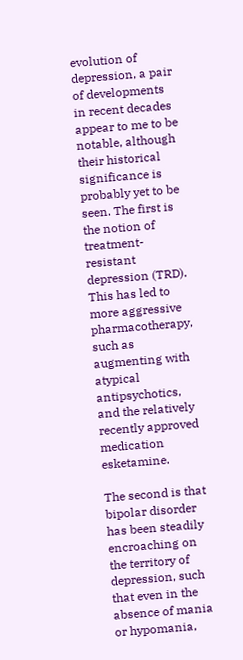evolution of depression, a pair of developments in recent decades appear to me to be notable, although their historical significance is probably yet to be seen. The first is the notion of treatment-resistant depression (TRD). This has led to more aggressive pharmacotherapy, such as augmenting with atypical antipsychotics, and the relatively recently approved medication esketamine.

The second is that bipolar disorder has been steadily encroaching on the territory of depression, such that even in the absence of mania or hypomania,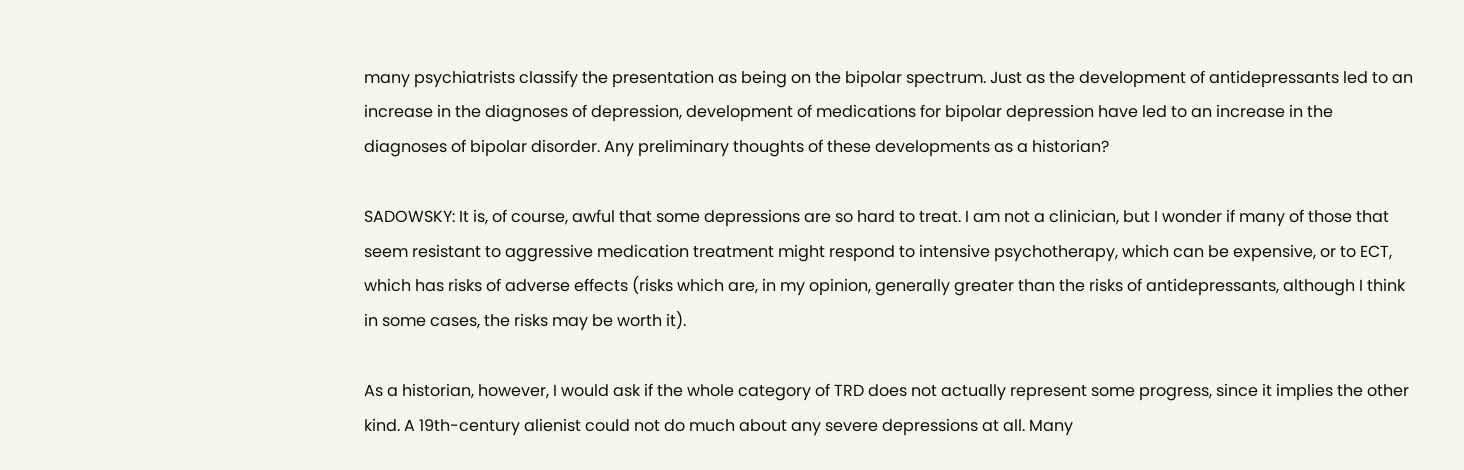many psychiatrists classify the presentation as being on the bipolar spectrum. Just as the development of antidepressants led to an increase in the diagnoses of depression, development of medications for bipolar depression have led to an increase in the diagnoses of bipolar disorder. Any preliminary thoughts of these developments as a historian?

SADOWSKY: It is, of course, awful that some depressions are so hard to treat. I am not a clinician, but I wonder if many of those that seem resistant to aggressive medication treatment might respond to intensive psychotherapy, which can be expensive, or to ECT, which has risks of adverse effects (risks which are, in my opinion, generally greater than the risks of antidepressants, although I think in some cases, the risks may be worth it).

As a historian, however, I would ask if the whole category of TRD does not actually represent some progress, since it implies the other kind. A 19th-century alienist could not do much about any severe depressions at all. Many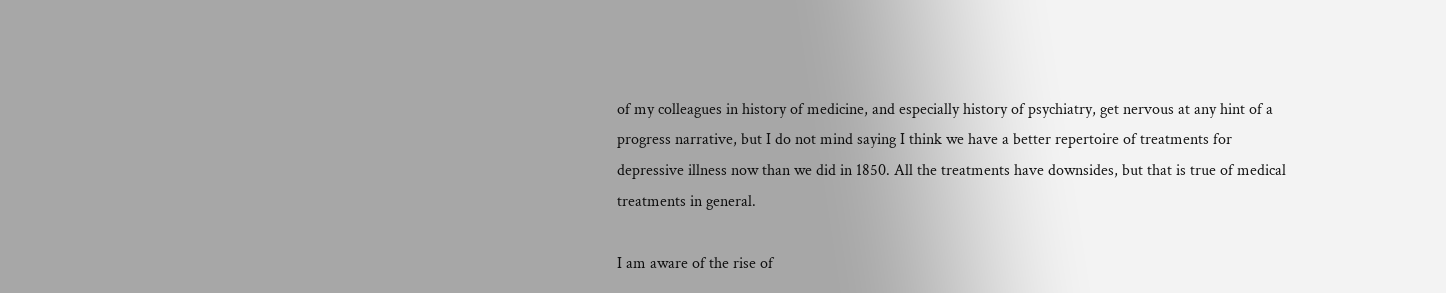of my colleagues in history of medicine, and especially history of psychiatry, get nervous at any hint of a progress narrative, but I do not mind saying I think we have a better repertoire of treatments for depressive illness now than we did in 1850. All the treatments have downsides, but that is true of medical treatments in general.

I am aware of the rise of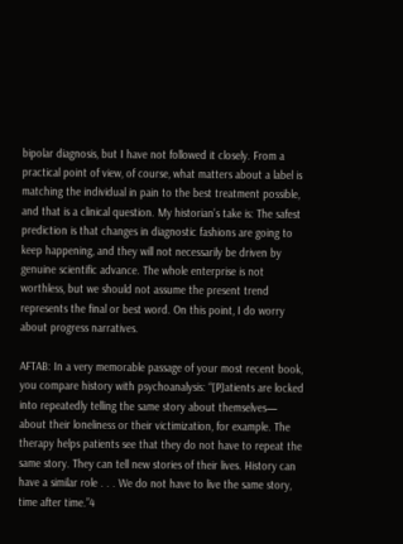bipolar diagnosis, but I have not followed it closely. From a practical point of view, of course, what matters about a label is matching the individual in pain to the best treatment possible, and that is a clinical question. My historian’s take is: The safest prediction is that changes in diagnostic fashions are going to keep happening, and they will not necessarily be driven by genuine scientific advance. The whole enterprise is not worthless, but we should not assume the present trend represents the final or best word. On this point, I do worry about progress narratives.

AFTAB: In a very memorable passage of your most recent book, you compare history with psychoanalysis: “[P]atients are locked into repeatedly telling the same story about themselves— about their loneliness or their victimization, for example. The therapy helps patients see that they do not have to repeat the same story. They can tell new stories of their lives. History can have a similar role . . . We do not have to live the same story, time after time.”4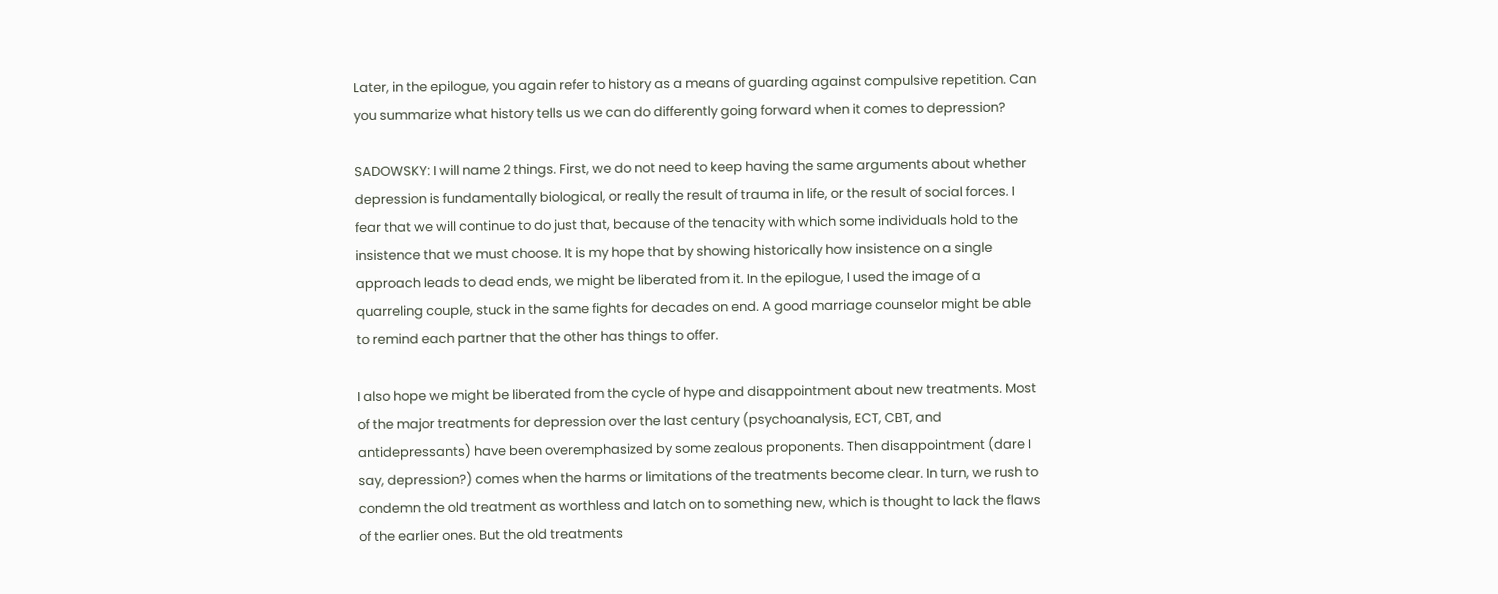Later, in the epilogue, you again refer to history as a means of guarding against compulsive repetition. Can you summarize what history tells us we can do differently going forward when it comes to depression?

SADOWSKY: I will name 2 things. First, we do not need to keep having the same arguments about whether depression is fundamentally biological, or really the result of trauma in life, or the result of social forces. I fear that we will continue to do just that, because of the tenacity with which some individuals hold to the insistence that we must choose. It is my hope that by showing historically how insistence on a single approach leads to dead ends, we might be liberated from it. In the epilogue, I used the image of a quarreling couple, stuck in the same fights for decades on end. A good marriage counselor might be able to remind each partner that the other has things to offer.

I also hope we might be liberated from the cycle of hype and disappointment about new treatments. Most of the major treatments for depression over the last century (psychoanalysis, ECT, CBT, and antidepressants) have been overemphasized by some zealous proponents. Then disappointment (dare I say, depression?) comes when the harms or limitations of the treatments become clear. In turn, we rush to condemn the old treatment as worthless and latch on to something new, which is thought to lack the flaws of the earlier ones. But the old treatments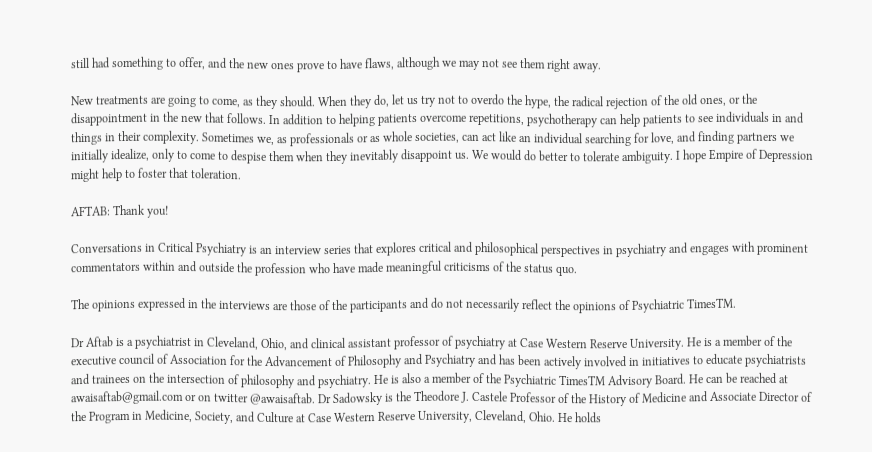still had something to offer, and the new ones prove to have flaws, although we may not see them right away.

New treatments are going to come, as they should. When they do, let us try not to overdo the hype, the radical rejection of the old ones, or the disappointment in the new that follows. In addition to helping patients overcome repetitions, psychotherapy can help patients to see individuals in and things in their complexity. Sometimes we, as professionals or as whole societies, can act like an individual searching for love, and finding partners we initially idealize, only to come to despise them when they inevitably disappoint us. We would do better to tolerate ambiguity. I hope Empire of Depression might help to foster that toleration.

AFTAB: Thank you!

Conversations in Critical Psychiatry is an interview series that explores critical and philosophical perspectives in psychiatry and engages with prominent commentators within and outside the profession who have made meaningful criticisms of the status quo.

The opinions expressed in the interviews are those of the participants and do not necessarily reflect the opinions of Psychiatric TimesTM.

Dr Aftab is a psychiatrist in Cleveland, Ohio, and clinical assistant professor of psychiatry at Case Western Reserve University. He is a member of the executive council of Association for the Advancement of Philosophy and Psychiatry and has been actively involved in initiatives to educate psychiatrists and trainees on the intersection of philosophy and psychiatry. He is also a member of the Psychiatric TimesTM Advisory Board. He can be reached at awaisaftab@gmail.com or on twitter @awaisaftab. Dr Sadowsky is the Theodore J. Castele Professor of the History of Medicine and Associate Director of the Program in Medicine, Society, and Culture at Case Western Reserve University, Cleveland, Ohio. He holds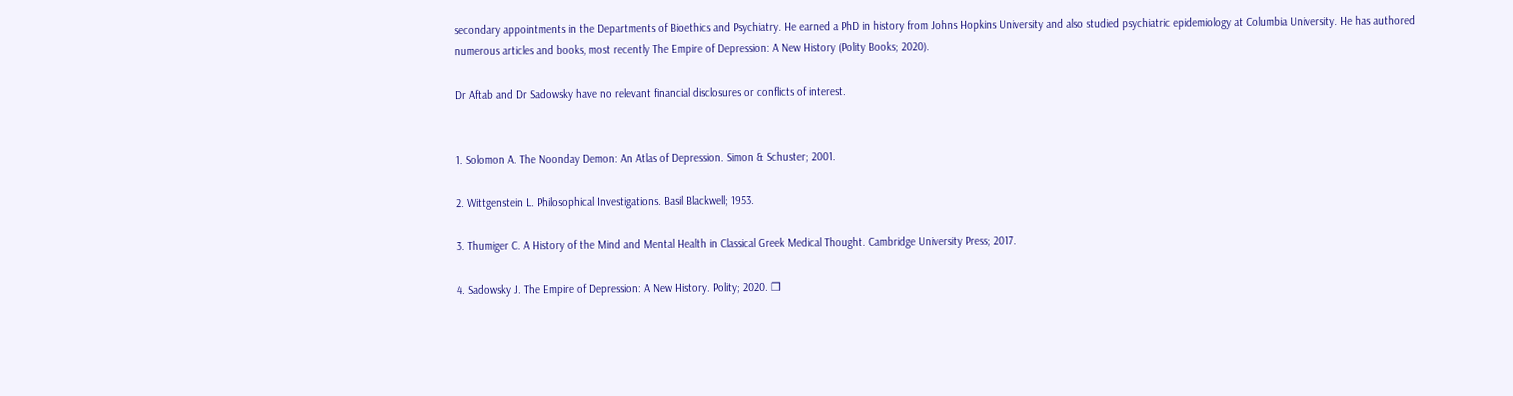secondary appointments in the Departments of Bioethics and Psychiatry. He earned a PhD in history from Johns Hopkins University and also studied psychiatric epidemiology at Columbia University. He has authored numerous articles and books, most recently The Empire of Depression: A New History (Polity Books; 2020).

Dr Aftab and Dr Sadowsky have no relevant financial disclosures or conflicts of interest.


1. Solomon A. The Noonday Demon: An Atlas of Depression. Simon & Schuster; 2001.

2. Wittgenstein L. Philosophical Investigations. Basil Blackwell; 1953.

3. Thumiger C. A History of the Mind and Mental Health in Classical Greek Medical Thought. Cambridge University Press; 2017.

4. Sadowsky J. The Empire of Depression: A New History. Polity; 2020. ❒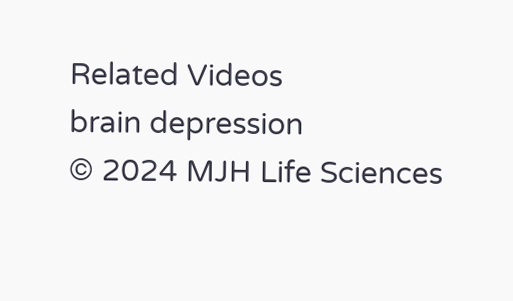Related Videos
brain depression
© 2024 MJH Life Sciences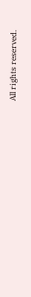All rights reserved.